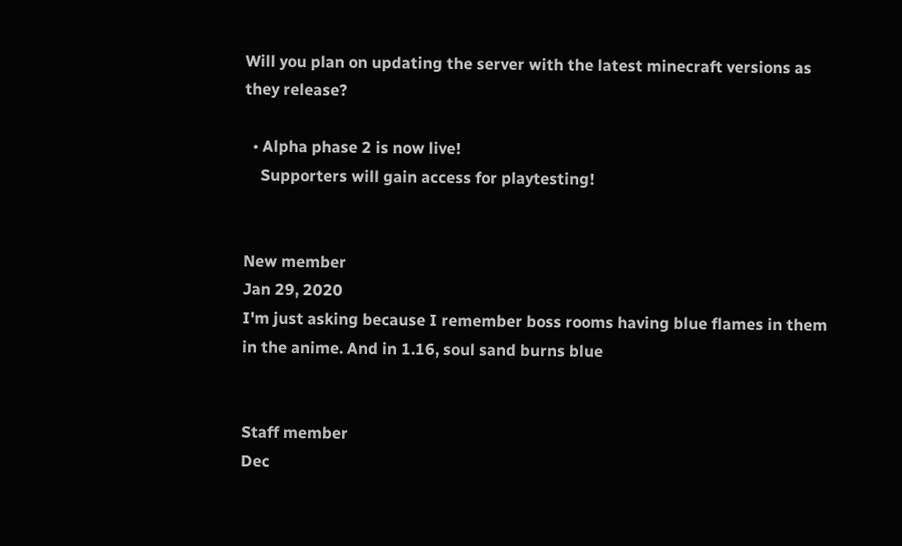Will you plan on updating the server with the latest minecraft versions as they release?

  • Alpha phase 2 is now live!
    Supporters will gain access for playtesting!


New member
Jan 29, 2020
I'm just asking because I remember boss rooms having blue flames in them in the anime. And in 1.16, soul sand burns blue


Staff member
Dec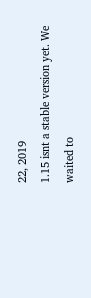22, 2019
1.15 isnt a stable version yet. We waited to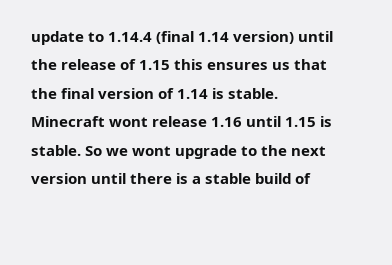update to 1.14.4 (final 1.14 version) until the release of 1.15 this ensures us that the final version of 1.14 is stable. Minecraft wont release 1.16 until 1.15 is stable. So we wont upgrade to the next version until there is a stable build of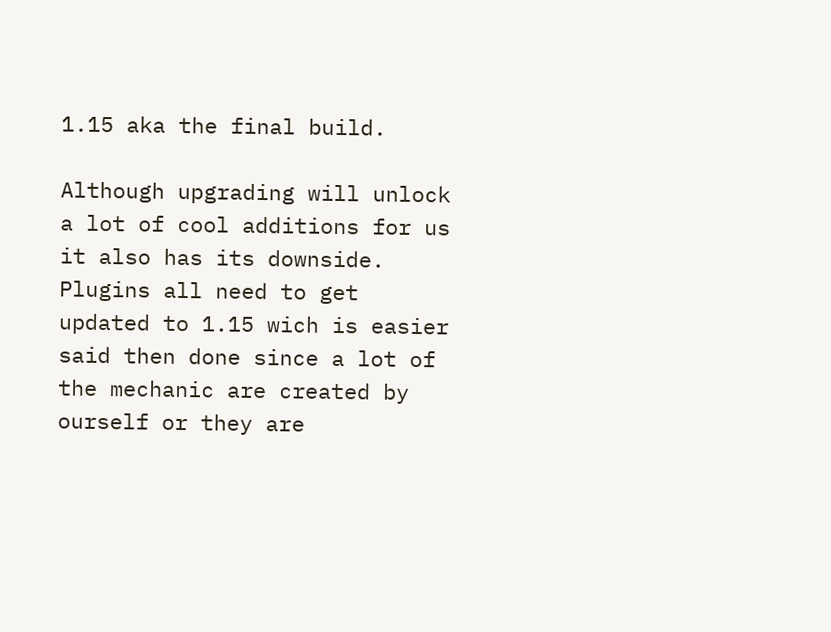1.15 aka the final build.

Although upgrading will unlock a lot of cool additions for us it also has its downside. Plugins all need to get updated to 1.15 wich is easier said then done since a lot of the mechanic are created by ourself or they are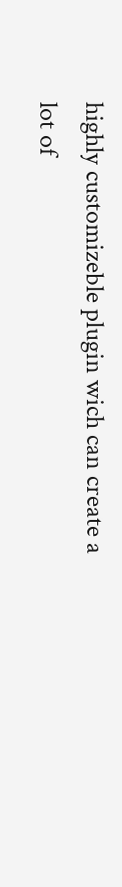highly customizeble plugin wich can create a lot of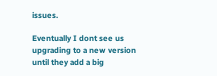issues.

Eventually I dont see us upgrading to a new version until they add a big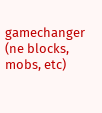gamechanger (ne blocks, mobs, etc)